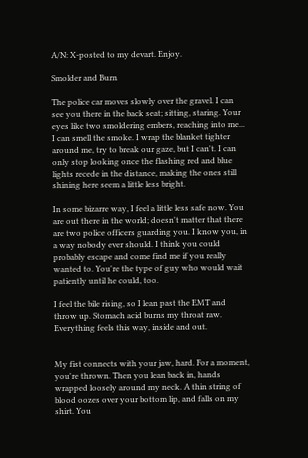A/N: X-posted to my devart. Enjoy.

Smolder and Burn

The police car moves slowly over the gravel. I can see you there in the back seat; sitting, staring. Your eyes like two smoldering embers, reaching into me... I can smell the smoke. I wrap the blanket tighter around me, try to break our gaze, but I can't. I can only stop looking once the flashing red and blue lights recede in the distance, making the ones still shining here seem a little less bright.

In some bizarre way, I feel a little less safe now. You are out there in the world; doesn't matter that there are two police officers guarding you. I know you, in a way nobody ever should. I think you could probably escape and come find me if you really wanted to. You're the type of guy who would wait patiently until he could, too.

I feel the bile rising, so I lean past the EMT and throw up. Stomach acid burns my throat raw. Everything feels this way, inside and out.


My fist connects with your jaw, hard. For a moment, you're thrown. Then you lean back in, hands wrapped loosely around my neck. A thin string of blood oozes over your bottom lip, and falls on my shirt. You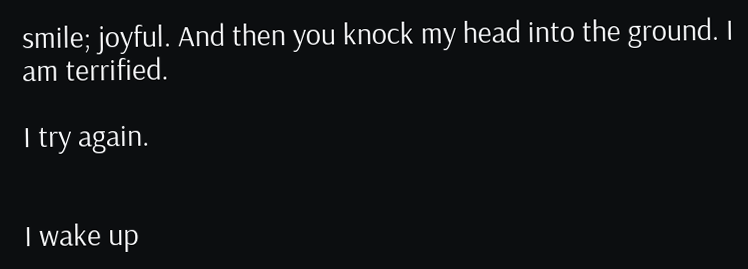smile; joyful. And then you knock my head into the ground. I am terrified.

I try again.


I wake up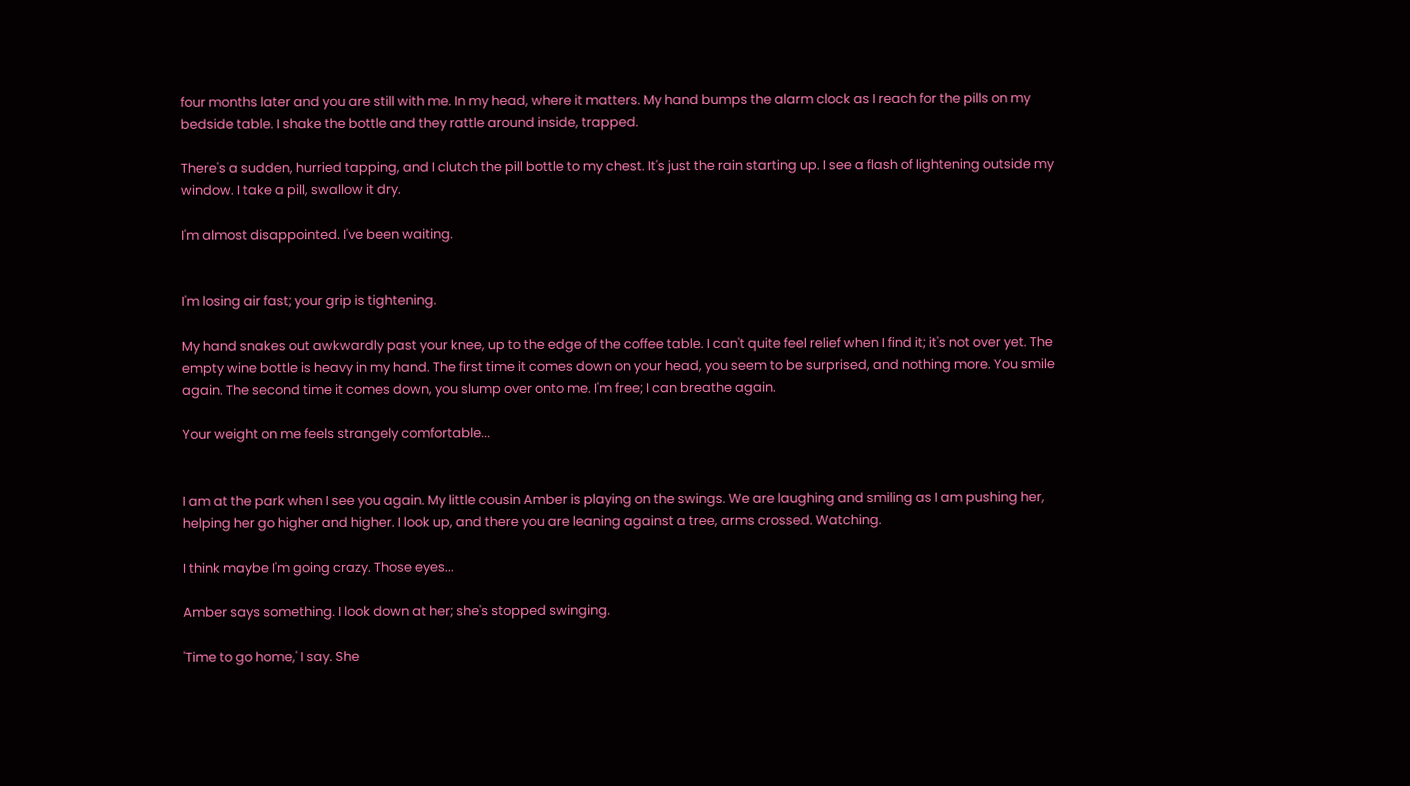four months later and you are still with me. In my head, where it matters. My hand bumps the alarm clock as I reach for the pills on my bedside table. I shake the bottle and they rattle around inside, trapped.

There's a sudden, hurried tapping, and I clutch the pill bottle to my chest. It's just the rain starting up. I see a flash of lightening outside my window. I take a pill, swallow it dry.

I'm almost disappointed. I've been waiting.


I'm losing air fast; your grip is tightening.

My hand snakes out awkwardly past your knee, up to the edge of the coffee table. I can't quite feel relief when I find it; it's not over yet. The empty wine bottle is heavy in my hand. The first time it comes down on your head, you seem to be surprised, and nothing more. You smile again. The second time it comes down, you slump over onto me. I'm free; I can breathe again.

Your weight on me feels strangely comfortable...


I am at the park when I see you again. My little cousin Amber is playing on the swings. We are laughing and smiling as I am pushing her, helping her go higher and higher. I look up, and there you are leaning against a tree, arms crossed. Watching.

I think maybe I'm going crazy. Those eyes...

Amber says something. I look down at her; she's stopped swinging.

'Time to go home,' I say. She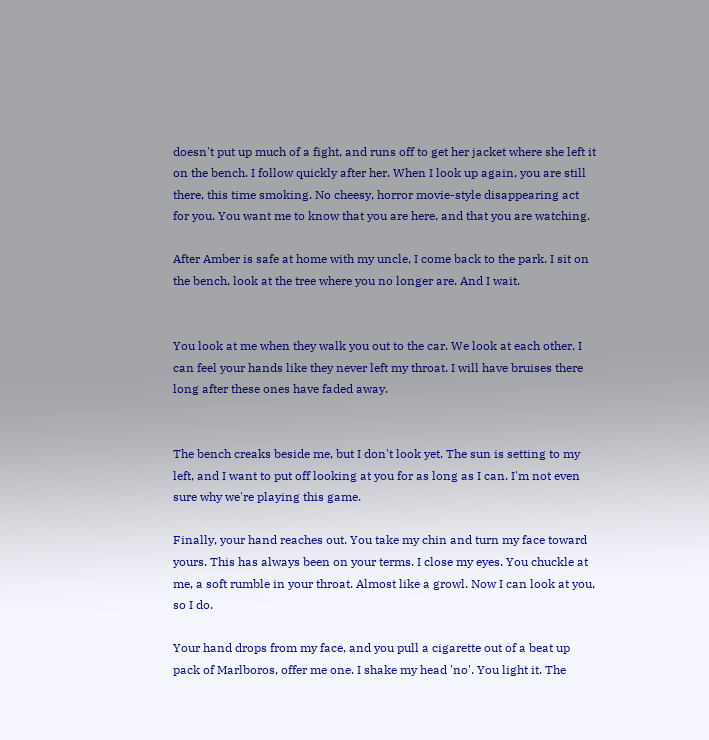doesn't put up much of a fight, and runs off to get her jacket where she left it on the bench. I follow quickly after her. When I look up again, you are still there, this time smoking. No cheesy, horror movie-style disappearing act for you. You want me to know that you are here, and that you are watching.

After Amber is safe at home with my uncle, I come back to the park. I sit on the bench, look at the tree where you no longer are. And I wait.


You look at me when they walk you out to the car. We look at each other. I can feel your hands like they never left my throat. I will have bruises there long after these ones have faded away.


The bench creaks beside me, but I don't look yet. The sun is setting to my left, and I want to put off looking at you for as long as I can. I'm not even sure why we're playing this game.

Finally, your hand reaches out. You take my chin and turn my face toward yours. This has always been on your terms. I close my eyes. You chuckle at me, a soft rumble in your throat. Almost like a growl. Now I can look at you, so I do.

Your hand drops from my face, and you pull a cigarette out of a beat up pack of Marlboros, offer me one. I shake my head 'no'. You light it. The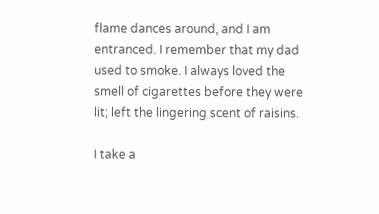flame dances around, and I am entranced. I remember that my dad used to smoke. I always loved the smell of cigarettes before they were lit; left the lingering scent of raisins.

I take a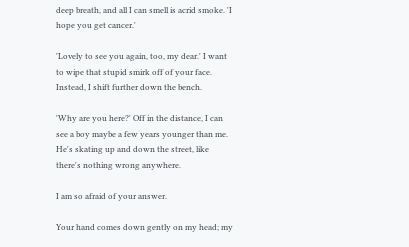deep breath, and all I can smell is acrid smoke. 'I hope you get cancer.'

'Lovely to see you again, too, my dear.' I want to wipe that stupid smirk off of your face. Instead, I shift further down the bench.

'Why are you here?' Off in the distance, I can see a boy maybe a few years younger than me. He's skating up and down the street, like there's nothing wrong anywhere.

I am so afraid of your answer.

Your hand comes down gently on my head; my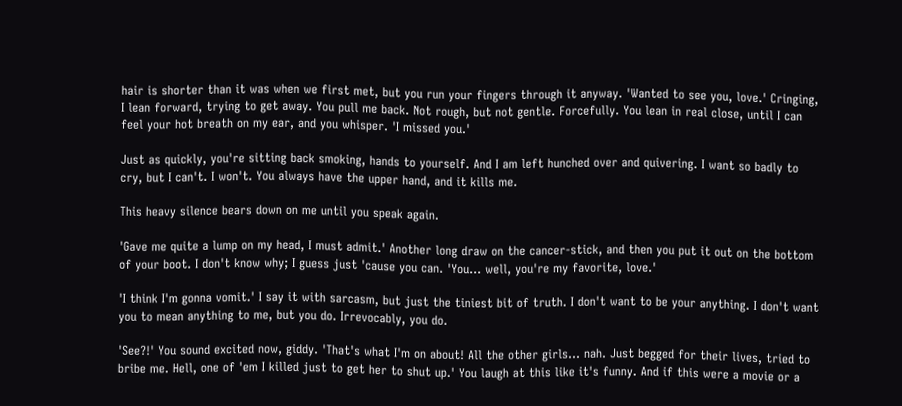hair is shorter than it was when we first met, but you run your fingers through it anyway. 'Wanted to see you, love.' Cringing, I lean forward, trying to get away. You pull me back. Not rough, but not gentle. Forcefully. You lean in real close, until I can feel your hot breath on my ear, and you whisper. 'I missed you.'

Just as quickly, you're sitting back smoking, hands to yourself. And I am left hunched over and quivering. I want so badly to cry, but I can't. I won't. You always have the upper hand, and it kills me.

This heavy silence bears down on me until you speak again.

'Gave me quite a lump on my head, I must admit.' Another long draw on the cancer-stick, and then you put it out on the bottom of your boot. I don't know why; I guess just 'cause you can. 'You... well, you're my favorite, love.'

'I think I'm gonna vomit.' I say it with sarcasm, but just the tiniest bit of truth. I don't want to be your anything. I don't want you to mean anything to me, but you do. Irrevocably, you do.

'See?!' You sound excited now, giddy. 'That's what I'm on about! All the other girls... nah. Just begged for their lives, tried to bribe me. Hell, one of 'em I killed just to get her to shut up.' You laugh at this like it's funny. And if this were a movie or a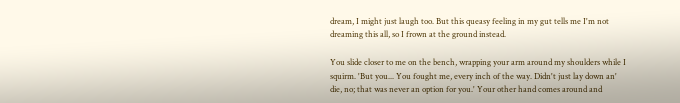dream, I might just laugh too. But this queasy feeling in my gut tells me I'm not dreaming this all, so I frown at the ground instead.

You slide closer to me on the bench, wrapping your arm around my shoulders while I squirm. 'But you... You fought me, every inch of the way. Didn't just lay down an' die, no; that was never an option for you.' Your other hand comes around and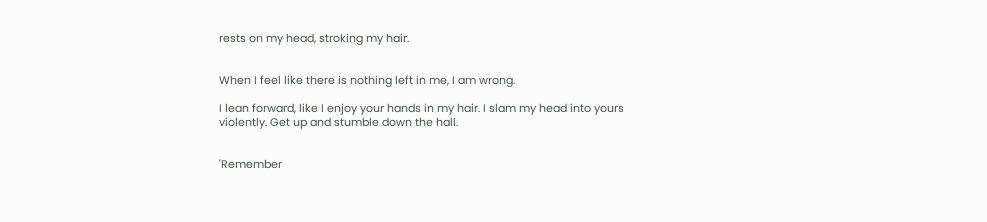rests on my head, stroking my hair.


When I feel like there is nothing left in me, I am wrong.

I lean forward, like I enjoy your hands in my hair. I slam my head into yours violently. Get up and stumble down the hall.


'Remember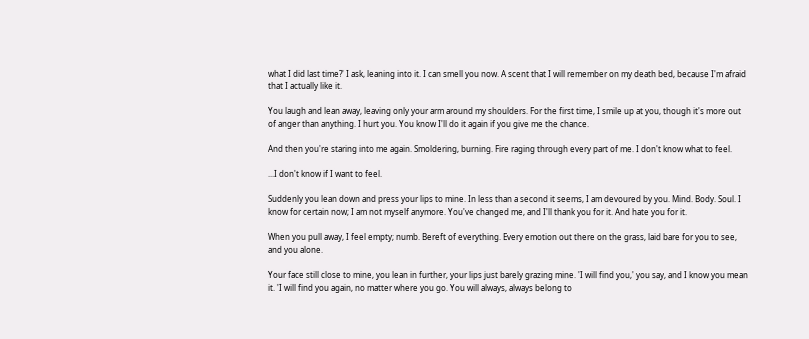what I did last time?' I ask, leaning into it. I can smell you now. A scent that I will remember on my death bed, because I'm afraid that I actually like it.

You laugh and lean away, leaving only your arm around my shoulders. For the first time, I smile up at you, though it's more out of anger than anything. I hurt you. You know I'll do it again if you give me the chance.

And then you're staring into me again. Smoldering, burning. Fire raging through every part of me. I don't know what to feel.

...I don't know if I want to feel.

Suddenly you lean down and press your lips to mine. In less than a second it seems, I am devoured by you. Mind. Body. Soul. I know for certain now; I am not myself anymore. You've changed me, and I'll thank you for it. And hate you for it.

When you pull away, I feel empty; numb. Bereft of everything. Every emotion out there on the grass, laid bare for you to see, and you alone.

Your face still close to mine, you lean in further, your lips just barely grazing mine. 'I will find you,' you say, and I know you mean it. 'I will find you again, no matter where you go. You will always, always belong to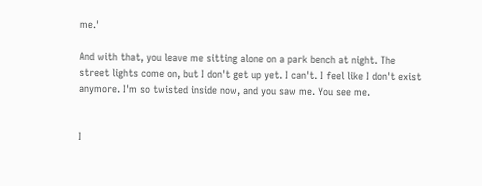me.'

And with that, you leave me sitting alone on a park bench at night. The street lights come on, but I don't get up yet. I can't. I feel like I don't exist anymore. I'm so twisted inside now, and you saw me. You see me.


I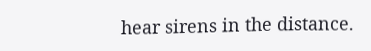hear sirens in the distance.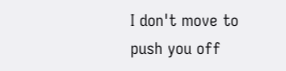I don't move to push you off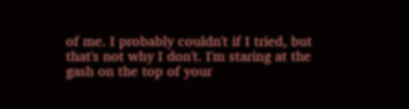of me. I probably couldn't if I tried, but that's not why I don't. I'm staring at the gash on the top of your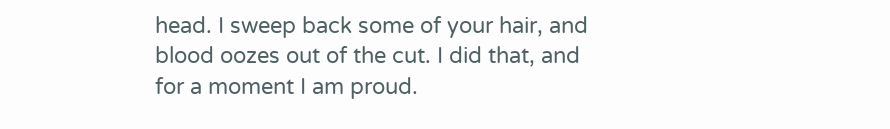head. I sweep back some of your hair, and blood oozes out of the cut. I did that, and for a moment I am proud.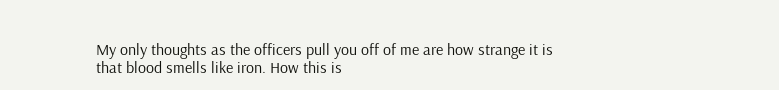My only thoughts as the officers pull you off of me are how strange it is that blood smells like iron. How this is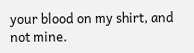your blood on my shirt, and not mine.